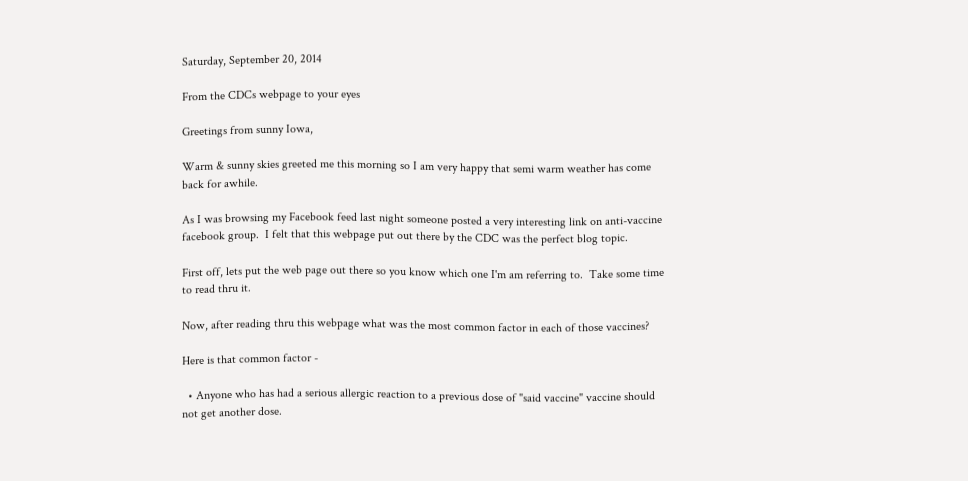Saturday, September 20, 2014

From the CDCs webpage to your eyes

Greetings from sunny Iowa,

Warm & sunny skies greeted me this morning so I am very happy that semi warm weather has come back for awhile.

As I was browsing my Facebook feed last night someone posted a very interesting link on anti-vaccine facebook group.  I felt that this webpage put out there by the CDC was the perfect blog topic.

First off, lets put the web page out there so you know which one I'm am referring to.  Take some time to read thru it.

Now, after reading thru this webpage what was the most common factor in each of those vaccines?

Here is that common factor -

  • Anyone who has had a serious allergic reaction to a previous dose of "said vaccine" vaccine should not get another dose.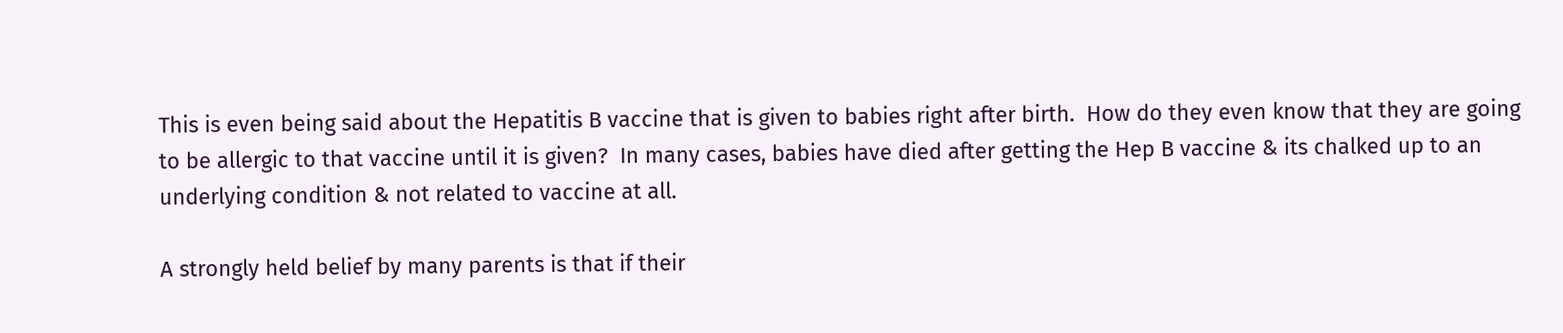This is even being said about the Hepatitis B vaccine that is given to babies right after birth.  How do they even know that they are going to be allergic to that vaccine until it is given?  In many cases, babies have died after getting the Hep B vaccine & its chalked up to an underlying condition & not related to vaccine at all.

A strongly held belief by many parents is that if their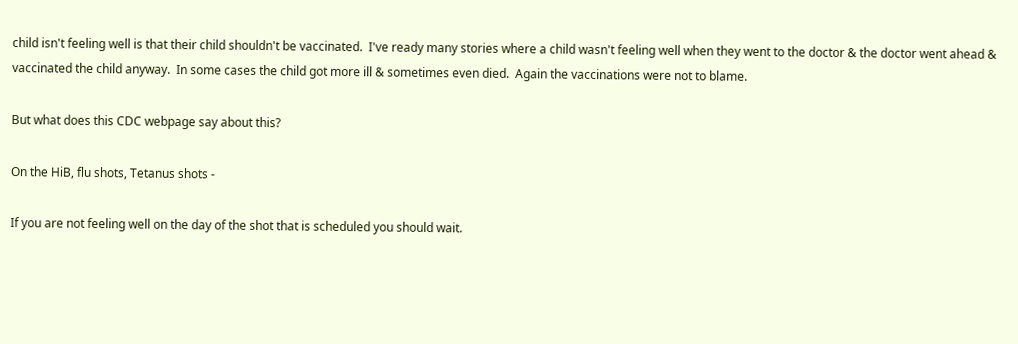child isn't feeling well is that their child shouldn't be vaccinated.  I've ready many stories where a child wasn't feeling well when they went to the doctor & the doctor went ahead & vaccinated the child anyway.  In some cases the child got more ill & sometimes even died.  Again the vaccinations were not to blame.

But what does this CDC webpage say about this?

On the HiB, flu shots, Tetanus shots -

If you are not feeling well on the day of the shot that is scheduled you should wait.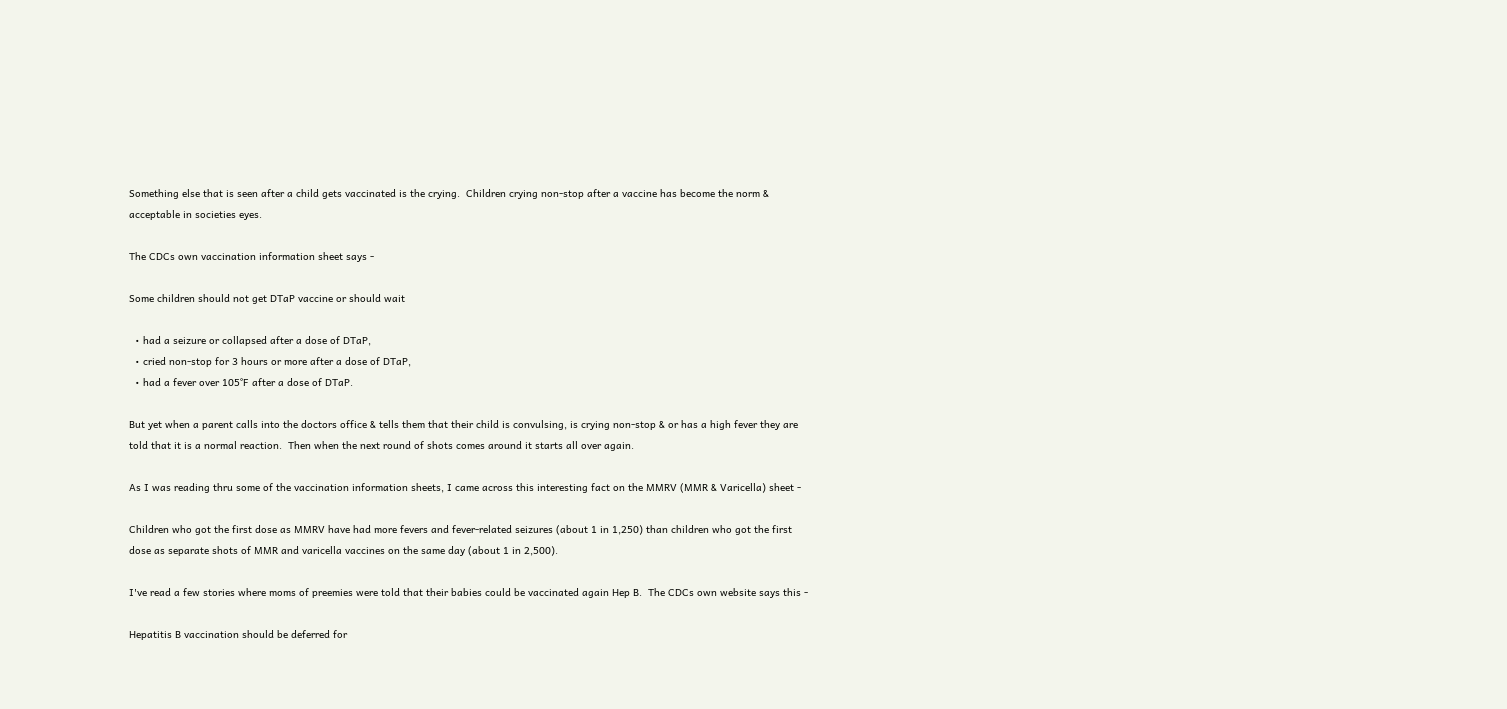Something else that is seen after a child gets vaccinated is the crying.  Children crying non-stop after a vaccine has become the norm & acceptable in societies eyes.

The CDCs own vaccination information sheet says -

Some children should not get DTaP vaccine or should wait

  • had a seizure or collapsed after a dose of DTaP,
  • cried non-stop for 3 hours or more after a dose of DTaP,
  • had a fever over 105°F after a dose of DTaP.

But yet when a parent calls into the doctors office & tells them that their child is convulsing, is crying non-stop & or has a high fever they are told that it is a normal reaction.  Then when the next round of shots comes around it starts all over again.

As I was reading thru some of the vaccination information sheets, I came across this interesting fact on the MMRV (MMR & Varicella) sheet -

Children who got the first dose as MMRV have had more fevers and fever-related seizures (about 1 in 1,250) than children who got the first dose as separate shots of MMR and varicella vaccines on the same day (about 1 in 2,500).

I've read a few stories where moms of preemies were told that their babies could be vaccinated again Hep B.  The CDCs own website says this -

Hepatitis B vaccination should be deferred for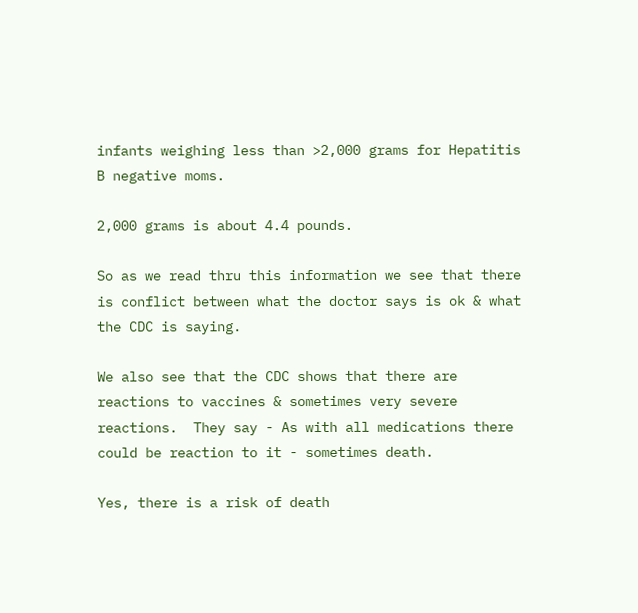infants weighing less than >2,000 grams for Hepatitis B negative moms.

2,000 grams is about 4.4 pounds.

So as we read thru this information we see that there is conflict between what the doctor says is ok & what the CDC is saying.

We also see that the CDC shows that there are reactions to vaccines & sometimes very severe reactions.  They say - As with all medications there could be reaction to it - sometimes death.

Yes, there is a risk of death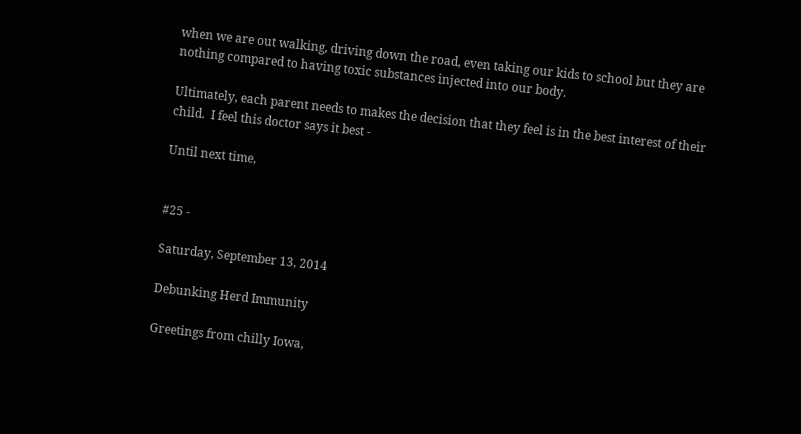when we are out walking, driving down the road, even taking our kids to school but they are nothing compared to having toxic substances injected into our body.

Ultimately, each parent needs to makes the decision that they feel is in the best interest of their child.  I feel this doctor says it best -

Until next time,


#25 -

Saturday, September 13, 2014

Debunking Herd Immunity

Greetings from chilly Iowa,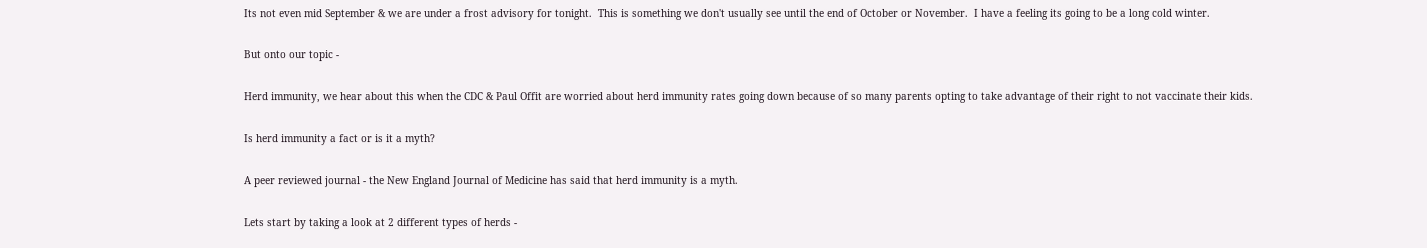Its not even mid September & we are under a frost advisory for tonight.  This is something we don't usually see until the end of October or November.  I have a feeling its going to be a long cold winter.

But onto our topic -

Herd immunity, we hear about this when the CDC & Paul Offit are worried about herd immunity rates going down because of so many parents opting to take advantage of their right to not vaccinate their kids.

Is herd immunity a fact or is it a myth?

A peer reviewed journal - the New England Journal of Medicine has said that herd immunity is a myth.

Lets start by taking a look at 2 different types of herds -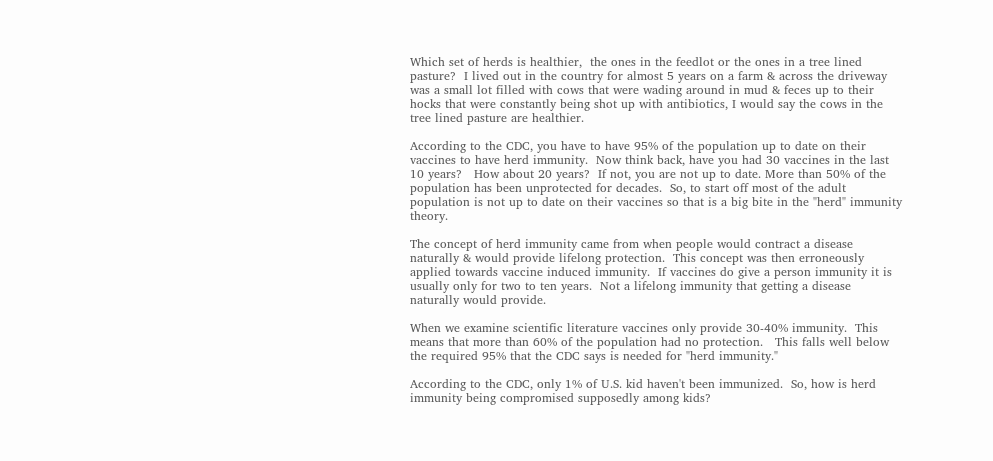Which set of herds is healthier,  the ones in the feedlot or the ones in a tree lined pasture?  I lived out in the country for almost 5 years on a farm & across the driveway was a small lot filled with cows that were wading around in mud & feces up to their hocks that were constantly being shot up with antibiotics, I would say the cows in the tree lined pasture are healthier.

According to the CDC, you have to have 95% of the population up to date on their vaccines to have herd immunity.  Now think back, have you had 30 vaccines in the last 10 years?   How about 20 years?  If not, you are not up to date. More than 50% of the population has been unprotected for decades.  So, to start off most of the adult population is not up to date on their vaccines so that is a big bite in the "herd" immunity theory.

The concept of herd immunity came from when people would contract a disease naturally & would provide lifelong protection.  This concept was then erroneously applied towards vaccine induced immunity.  If vaccines do give a person immunity it is usually only for two to ten years.  Not a lifelong immunity that getting a disease naturally would provide.

When we examine scientific literature vaccines only provide 30-40% immunity.  This means that more than 60% of the population had no protection.   This falls well below the required 95% that the CDC says is needed for "herd immunity."

According to the CDC, only 1% of U.S. kid haven't been immunized.  So, how is herd immunity being compromised supposedly among kids?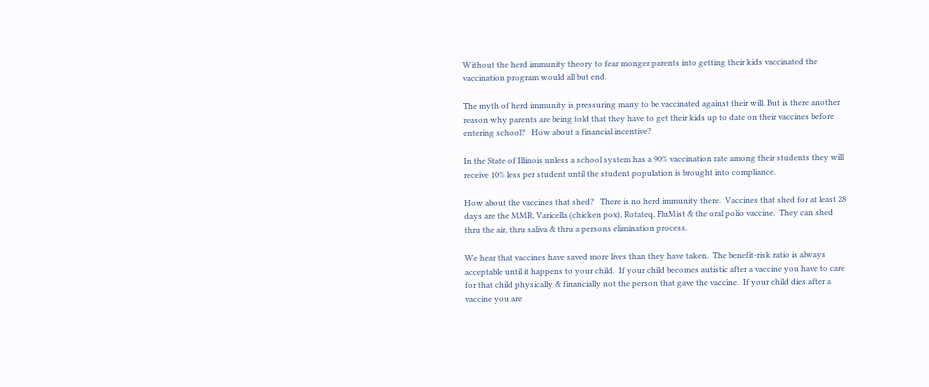Without the herd immunity theory to fear monger parents into getting their kids vaccinated the vaccination program would all but end.

The myth of herd immunity is pressuring many to be vaccinated against their will. But is there another reason why parents are being told that they have to get their kids up to date on their vaccines before entering school?   How about a financial incentive?

In the State of Illinois unless a school system has a 90% vaccination rate among their students they will receive 10% less per student until the student population is brought into compliance.

How about the vaccines that shed?   There is no herd immunity there.  Vaccines that shed for at least 28 days are the MMR, Varicella (chicken pox), Rotateq, FluMist & the oral polio vaccine.  They can shed thru the air, thru saliva & thru a persons elimination process.

We hear that vaccines have saved more lives than they have taken.  The benefit-risk ratio is always acceptable until it happens to your child.  If your child becomes autistic after a vaccine you have to care for that child physically & financially not the person that gave the vaccine.  If your child dies after a vaccine you are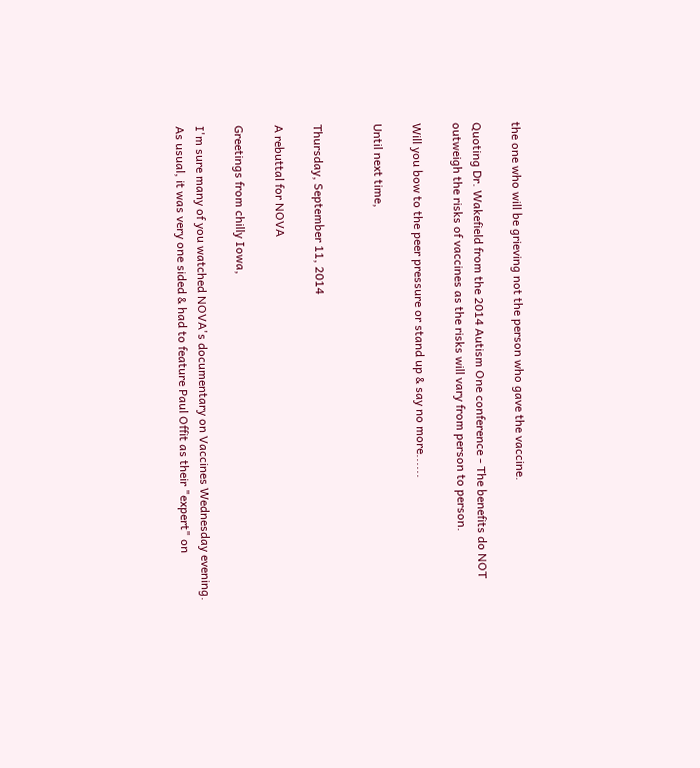the one who will be grieving not the person who gave the vaccine.

Quoting Dr. Wakefield from the 2014 Autism One conference - The benefits do NOT outweigh the risks of vaccines as the risks will vary from person to person.

Will you bow to the peer pressure or stand up & say no more......

Until next time,


Thursday, September 11, 2014

A rebuttal for NOVA

Greetings from chilly Iowa,

I'm sure many of you watched NOVA's documentary on Vaccines Wednesday evening.  As usual, it was very one sided & had to feature Paul Offit as their "expert" on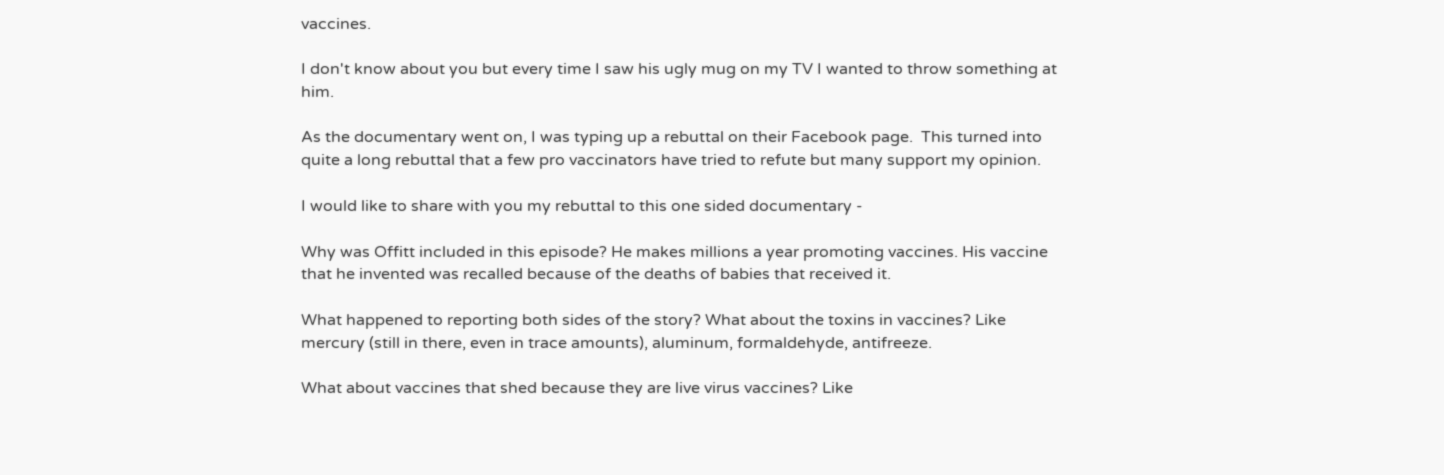vaccines.

I don't know about you but every time I saw his ugly mug on my TV I wanted to throw something at him.

As the documentary went on, I was typing up a rebuttal on their Facebook page.  This turned into quite a long rebuttal that a few pro vaccinators have tried to refute but many support my opinion.

I would like to share with you my rebuttal to this one sided documentary -

Why was Offitt included in this episode? He makes millions a year promoting vaccines. His vaccine that he invented was recalled because of the deaths of babies that received it.

What happened to reporting both sides of the story? What about the toxins in vaccines? Like mercury (still in there, even in trace amounts), aluminum, formaldehyde, antifreeze.

What about vaccines that shed because they are live virus vaccines? Like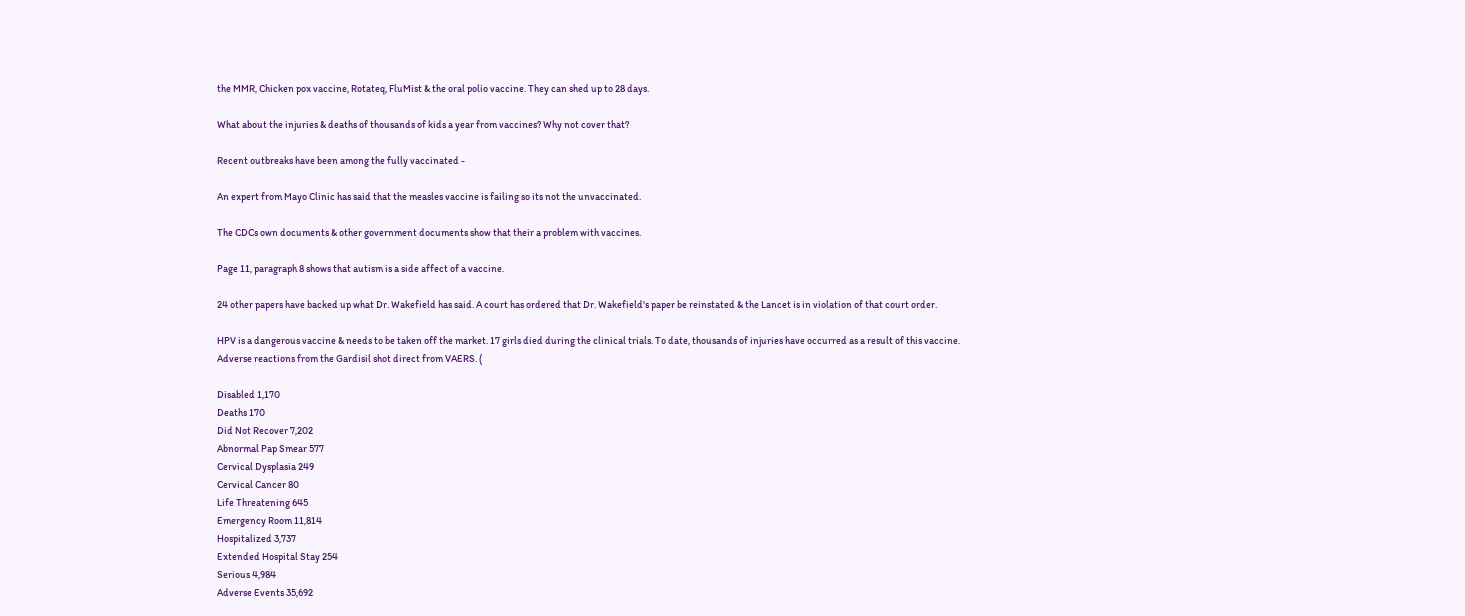the MMR, Chicken pox vaccine, Rotateq, FluMist & the oral polio vaccine. They can shed up to 28 days.

What about the injuries & deaths of thousands of kids a year from vaccines? Why not cover that?

Recent outbreaks have been among the fully vaccinated -

An expert from Mayo Clinic has said that the measles vaccine is failing so its not the unvaccinated.

The CDCs own documents & other government documents show that their a problem with vaccines.

Page 11, paragraph 8 shows that autism is a side affect of a vaccine.

24 other papers have backed up what Dr. Wakefield has said. A court has ordered that Dr. Wakefield's paper be reinstated & the Lancet is in violation of that court order.

HPV is a dangerous vaccine & needs to be taken off the market. 17 girls died during the clinical trials. To date, thousands of injuries have occurred as a result of this vaccine.
Adverse reactions from the Gardisil shot direct from VAERS. (

Disabled 1,170
Deaths 170
Did Not Recover 7,202
Abnormal Pap Smear 577
Cervical Dysplasia 249
Cervical Cancer 80
Life Threatening 645
Emergency Room 11,814
Hospitalized 3,737
Extended Hospital Stay 254
Serious 4,984
Adverse Events 35,692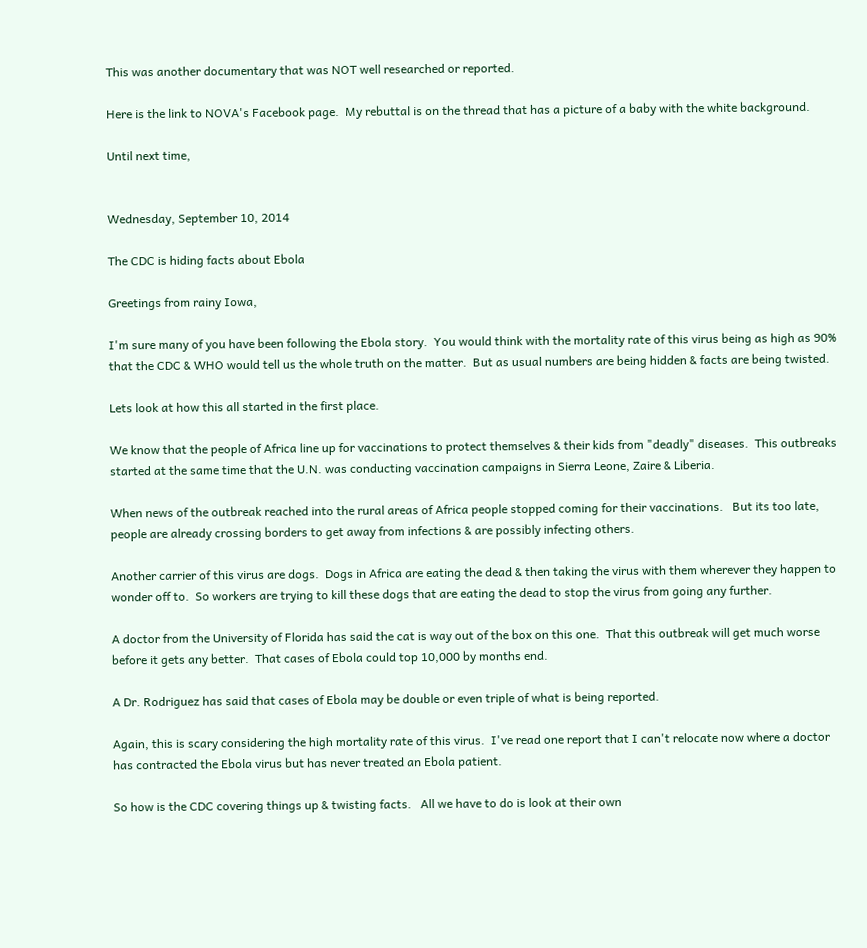This was another documentary that was NOT well researched or reported.

Here is the link to NOVA's Facebook page.  My rebuttal is on the thread that has a picture of a baby with the white background.

Until next time,


Wednesday, September 10, 2014

The CDC is hiding facts about Ebola

Greetings from rainy Iowa,

I'm sure many of you have been following the Ebola story.  You would think with the mortality rate of this virus being as high as 90% that the CDC & WHO would tell us the whole truth on the matter.  But as usual numbers are being hidden & facts are being twisted.

Lets look at how this all started in the first place.

We know that the people of Africa line up for vaccinations to protect themselves & their kids from "deadly" diseases.  This outbreaks started at the same time that the U.N. was conducting vaccination campaigns in Sierra Leone, Zaire & Liberia.

When news of the outbreak reached into the rural areas of Africa people stopped coming for their vaccinations.   But its too late, people are already crossing borders to get away from infections & are possibly infecting others.

Another carrier of this virus are dogs.  Dogs in Africa are eating the dead & then taking the virus with them wherever they happen to wonder off to.  So workers are trying to kill these dogs that are eating the dead to stop the virus from going any further.

A doctor from the University of Florida has said the cat is way out of the box on this one.  That this outbreak will get much worse before it gets any better.  That cases of Ebola could top 10,000 by months end.

A Dr. Rodriguez has said that cases of Ebola may be double or even triple of what is being reported.

Again, this is scary considering the high mortality rate of this virus.  I've read one report that I can't relocate now where a doctor has contracted the Ebola virus but has never treated an Ebola patient.

So how is the CDC covering things up & twisting facts.   All we have to do is look at their own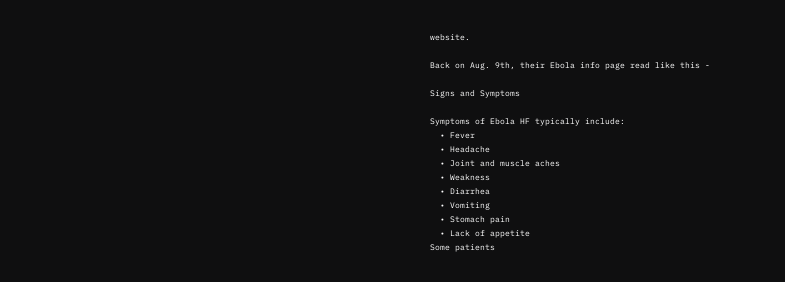website.

Back on Aug. 9th, their Ebola info page read like this -

Signs and Symptoms

Symptoms of Ebola HF typically include:
  • Fever
  • Headache
  • Joint and muscle aches
  • Weakness
  • Diarrhea
  • Vomiting
  • Stomach pain
  • Lack of appetite
Some patients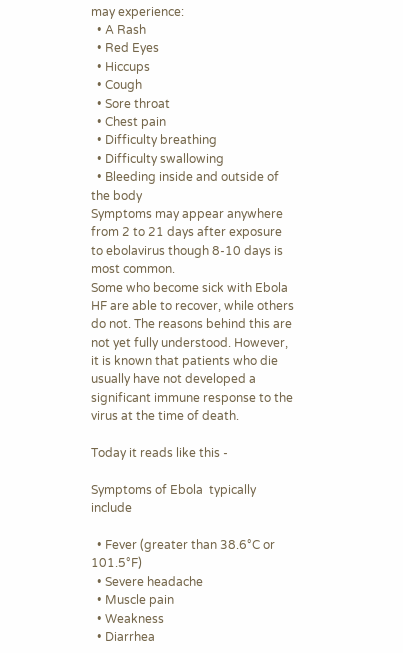may experience:
  • A Rash
  • Red Eyes
  • Hiccups
  • Cough
  • Sore throat
  • Chest pain
  • Difficulty breathing
  • Difficulty swallowing
  • Bleeding inside and outside of the body
Symptoms may appear anywhere from 2 to 21 days after exposure to ebolavirus though 8-10 days is most common.
Some who become sick with Ebola HF are able to recover, while others do not. The reasons behind this are not yet fully understood. However, it is known that patients who die usually have not developed a significant immune response to the virus at the time of death.

Today it reads like this -

Symptoms of Ebola  typically include

  • Fever (greater than 38.6°C or 101.5°F)
  • Severe headache
  • Muscle pain
  • Weakness
  • Diarrhea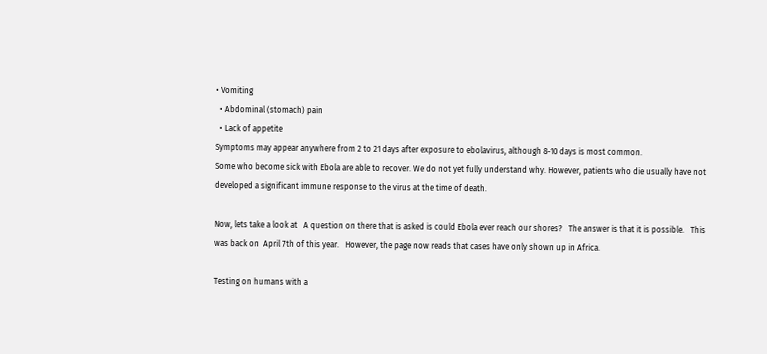• Vomiting
  • Abdominal (stomach) pain
  • Lack of appetite
Symptoms may appear anywhere from 2 to 21 days after exposure to ebolavirus, although 8-10 days is most common.
Some who become sick with Ebola are able to recover. We do not yet fully understand why. However, patients who die usually have not developed a significant immune response to the virus at the time of death.

Now, lets take a look at   A question on there that is asked is could Ebola ever reach our shores?   The answer is that it is possible.   This was back on  April 7th of this year.   However, the page now reads that cases have only shown up in Africa.

Testing on humans with a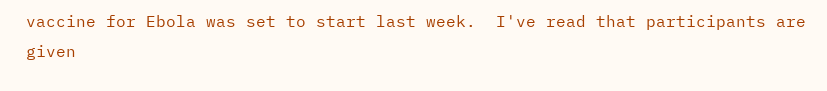vaccine for Ebola was set to start last week.  I've read that participants are given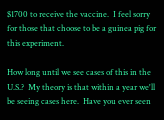$1700 to receive the vaccine.  I feel sorry for those that choose to be a guinea pig for this experiment.

How long until we see cases of this in the U.S.?  My theory is that within a year we'll be seeing cases here.  Have you ever seen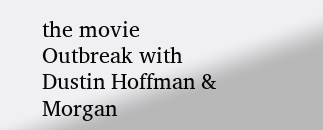the movie Outbreak with Dustin Hoffman & Morgan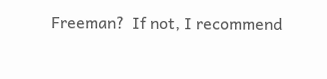Freeman?  If not, I recommend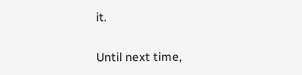it.

Until next time,